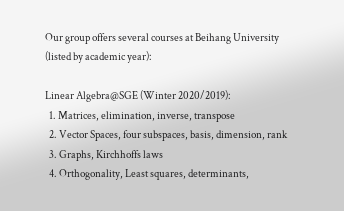Our group offers several courses at Beihang University (listed by academic year):

Linear Algebra@SGE (Winter 2020/2019):
  1. Matrices, elimination, inverse, transpose
  2. Vector Spaces, four subspaces, basis, dimension, rank
  3. Graphs, Kirchhoffs laws
  4. Orthogonality, Least squares, determinants,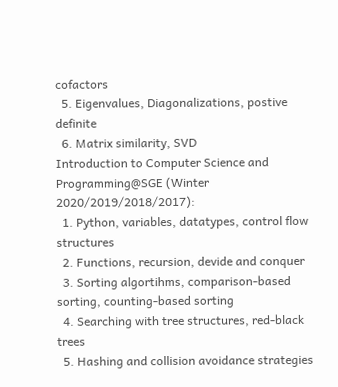cofactors
  5. Eigenvalues, Diagonalizations, postive definite
  6. Matrix similarity, SVD
Introduction to Computer Science and Programming@SGE (Winter 2020/2019/2018/2017):
  1. Python, variables, datatypes, control flow structures
  2. Functions, recursion, devide and conquer
  3. Sorting algortihms, comparison-based sorting, counting-based sorting
  4. Searching with tree structures, red-black trees
  5. Hashing and collision avoidance strategies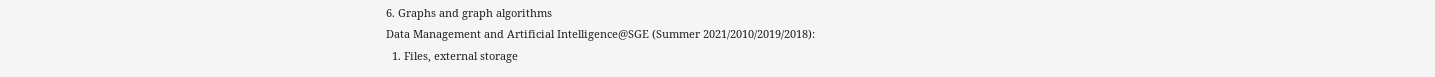6. Graphs and graph algorithms
Data Management and Artificial Intelligence@SGE (Summer 2021/2010/2019/2018):
  1. Files, external storage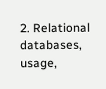2. Relational databases, usage,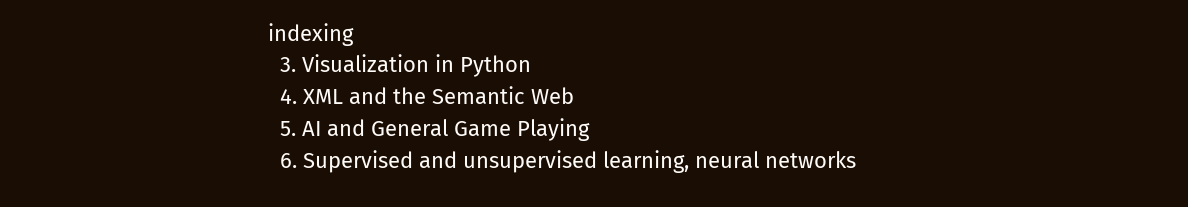indexing
  3. Visualization in Python
  4. XML and the Semantic Web
  5. AI and General Game Playing
  6. Supervised and unsupervised learning, neural networks